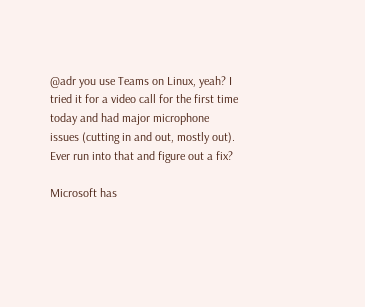@adr you use Teams on Linux, yeah? I tried it for a video call for the first time today and had major microphone issues (cutting in and out, mostly out). Ever run into that and figure out a fix?

Microsoft has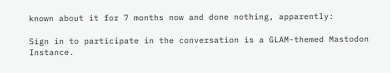known about it for 7 months now and done nothing, apparently:

Sign in to participate in the conversation is a GLAM-themed Mastodon Instance.